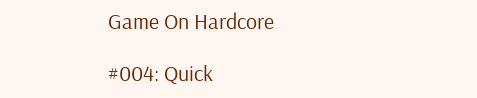Game On Hardcore

#004: Quick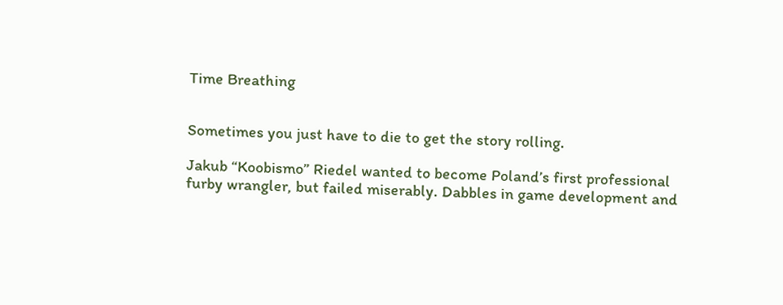Time Breathing


Sometimes you just have to die to get the story rolling.

Jakub “Koobismo” Riedel wanted to become Poland’s first professional furby wrangler, but failed miserably. Dabbles in game development and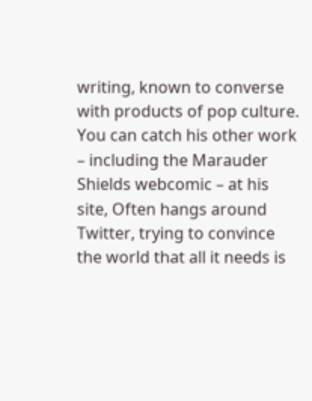writing, known to converse with products of pop culture. You can catch his other work – including the Marauder Shields webcomic – at his site, Often hangs around Twitter, trying to convince the world that all it needs is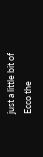just a little bit of Ecco the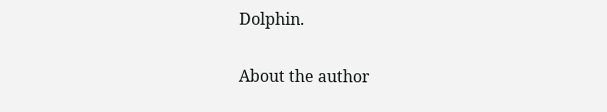Dolphin.

About the author